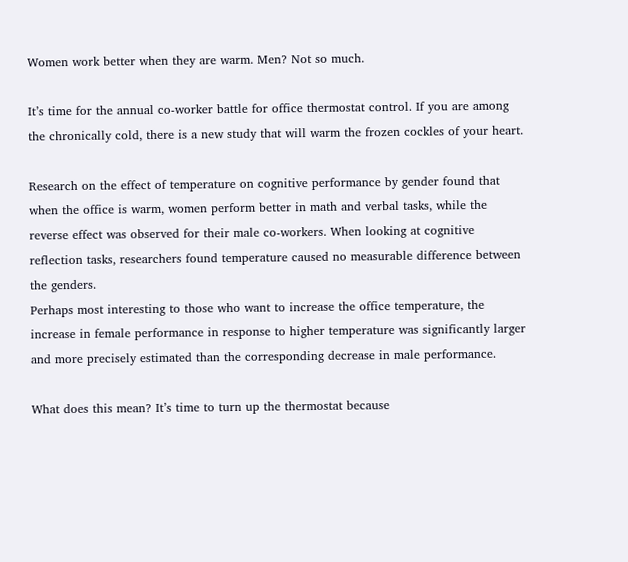Women work better when they are warm. Men? Not so much.

It’s time for the annual co-worker battle for office thermostat control. If you are among the chronically cold, there is a new study that will warm the frozen cockles of your heart.

Research on the effect of temperature on cognitive performance by gender found that when the office is warm, women perform better in math and verbal tasks, while the reverse effect was observed for their male co-workers. When looking at cognitive reflection tasks, researchers found temperature caused no measurable difference between the genders.
Perhaps most interesting to those who want to increase the office temperature, the increase in female performance in response to higher temperature was significantly larger and more precisely estimated than the corresponding decrease in male performance.

What does this mean? It’s time to turn up the thermostat because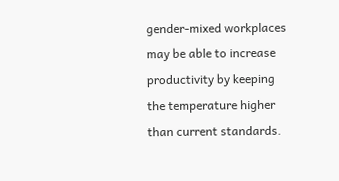gender-mixed workplaces may be able to increase productivity by keeping the temperature higher than current standards.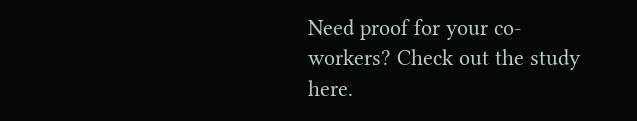Need proof for your co-workers? Check out the study here.